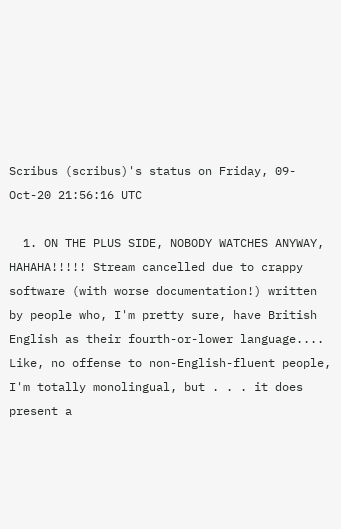Scribus (scribus)'s status on Friday, 09-Oct-20 21:56:16 UTC

  1. ON THE PLUS SIDE, NOBODY WATCHES ANYWAY, HAHAHA!!!!! Stream cancelled due to crappy software (with worse documentation!) written by people who, I'm pretty sure, have British English as their fourth-or-lower language.... Like, no offense to non-English-fluent people, I'm totally monolingual, but . . . it does present a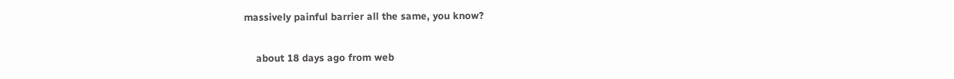massively painful barrier all the same, you know?

    about 18 days ago from web